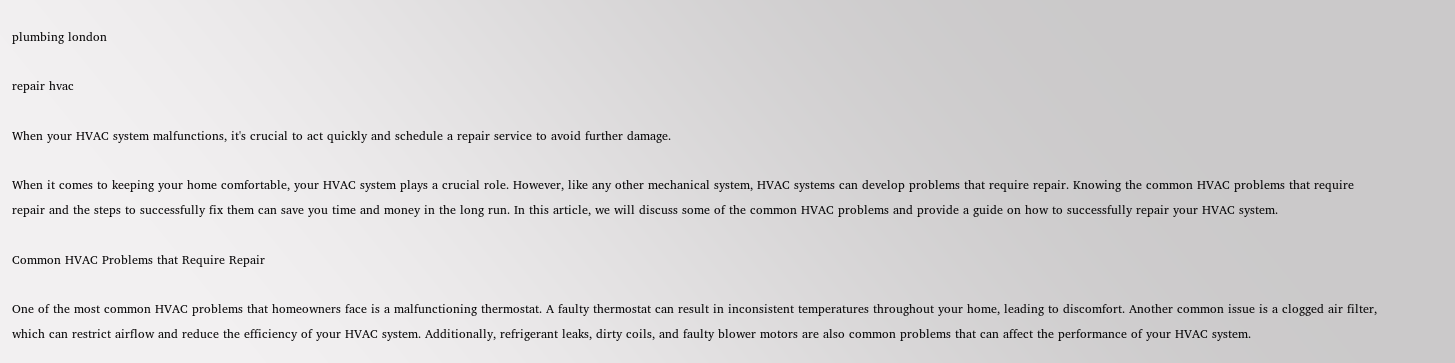plumbing london

repair hvac

When your HVAC system malfunctions, it's crucial to act quickly and schedule a repair service to avoid further damage.

When it comes to keeping your home comfortable, your HVAC system plays a crucial role. However, like any other mechanical system, HVAC systems can develop problems that require repair. Knowing the common HVAC problems that require repair and the steps to successfully fix them can save you time and money in the long run. In this article, we will discuss some of the common HVAC problems and provide a guide on how to successfully repair your HVAC system.

Common HVAC Problems that Require Repair

One of the most common HVAC problems that homeowners face is a malfunctioning thermostat. A faulty thermostat can result in inconsistent temperatures throughout your home, leading to discomfort. Another common issue is a clogged air filter, which can restrict airflow and reduce the efficiency of your HVAC system. Additionally, refrigerant leaks, dirty coils, and faulty blower motors are also common problems that can affect the performance of your HVAC system.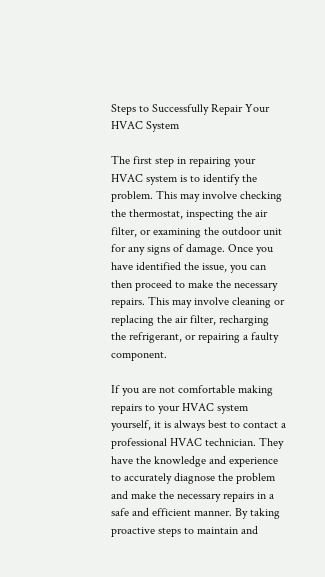Steps to Successfully Repair Your HVAC System

The first step in repairing your HVAC system is to identify the problem. This may involve checking the thermostat, inspecting the air filter, or examining the outdoor unit for any signs of damage. Once you have identified the issue, you can then proceed to make the necessary repairs. This may involve cleaning or replacing the air filter, recharging the refrigerant, or repairing a faulty component.

If you are not comfortable making repairs to your HVAC system yourself, it is always best to contact a professional HVAC technician. They have the knowledge and experience to accurately diagnose the problem and make the necessary repairs in a safe and efficient manner. By taking proactive steps to maintain and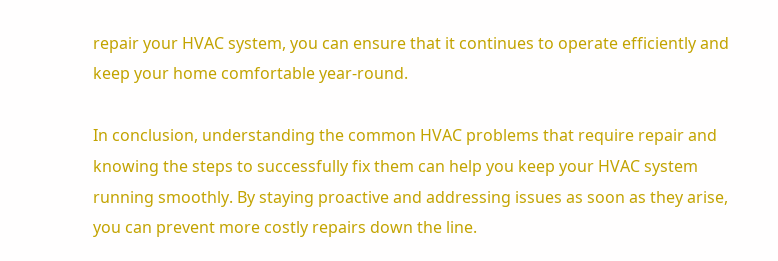repair your HVAC system, you can ensure that it continues to operate efficiently and keep your home comfortable year-round.

In conclusion, understanding the common HVAC problems that require repair and knowing the steps to successfully fix them can help you keep your HVAC system running smoothly. By staying proactive and addressing issues as soon as they arise, you can prevent more costly repairs down the line.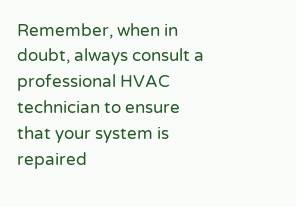Remember, when in doubt, always consult a professional HVAC technician to ensure that your system is repaired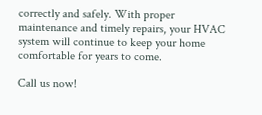correctly and safely. With proper maintenance and timely repairs, your HVAC system will continue to keep your home comfortable for years to come.

Call us now!